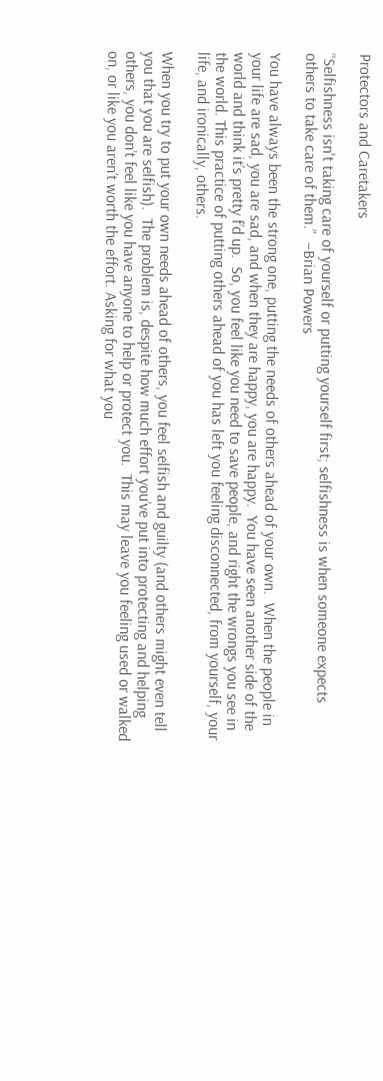Protectors and Caretakers

“Selfishness isn't taking care of yourself or putting yourself first; selfishness is when someone expects others to take care of them.”  –Brian Powers

You have always been the strong one, putting the needs of others ahead of your own.  When the people in your life are sad, you are sad, and when they are happy, you are happy.  You have seen another side of the world and think it’s pretty f’d up.  So, you feel like you need to save people, and right the wrongs you see in the world. This practice of putting others ahead of you has left you feeling disconnected, from yourself, your life, and ironically, others.

When you try to put your own needs ahead of others, you feel selfish and guilty (and others might even tell you that you are selfish).  The problem is, despite how much effort you’ve put into protecting and helping others, you don’t feel like you have anyone to help or protect you.  This may leave you feeling used or walked on, or like you aren’t worth the effort. Asking for what you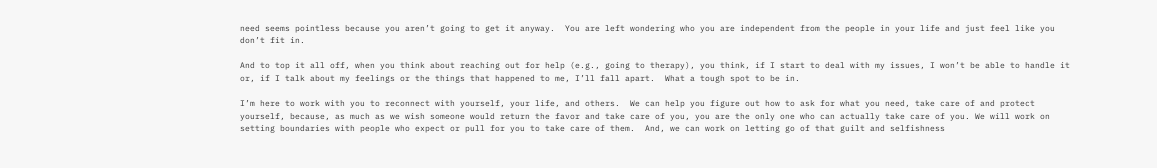need seems pointless because you aren’t going to get it anyway.  You are left wondering who you are independent from the people in your life and just feel like you don’t fit in.

And to top it all off, when you think about reaching out for help (e.g., going to therapy), you think, if I start to deal with my issues, I won’t be able to handle it or, if I talk about my feelings or the things that happened to me, I’ll fall apart.  What a tough spot to be in.

I’m here to work with you to reconnect with yourself, your life, and others.  We can help you figure out how to ask for what you need, take care of and protect yourself, because, as much as we wish someone would return the favor and take care of you, you are the only one who can actually take care of you. We will work on setting boundaries with people who expect or pull for you to take care of them.  And, we can work on letting go of that guilt and selfishness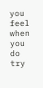you feel when you do try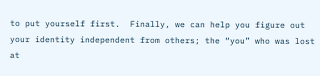to put yourself first.  Finally, we can help you figure out your identity independent from others; the “you” who was lost at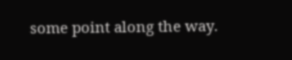some point along the way.